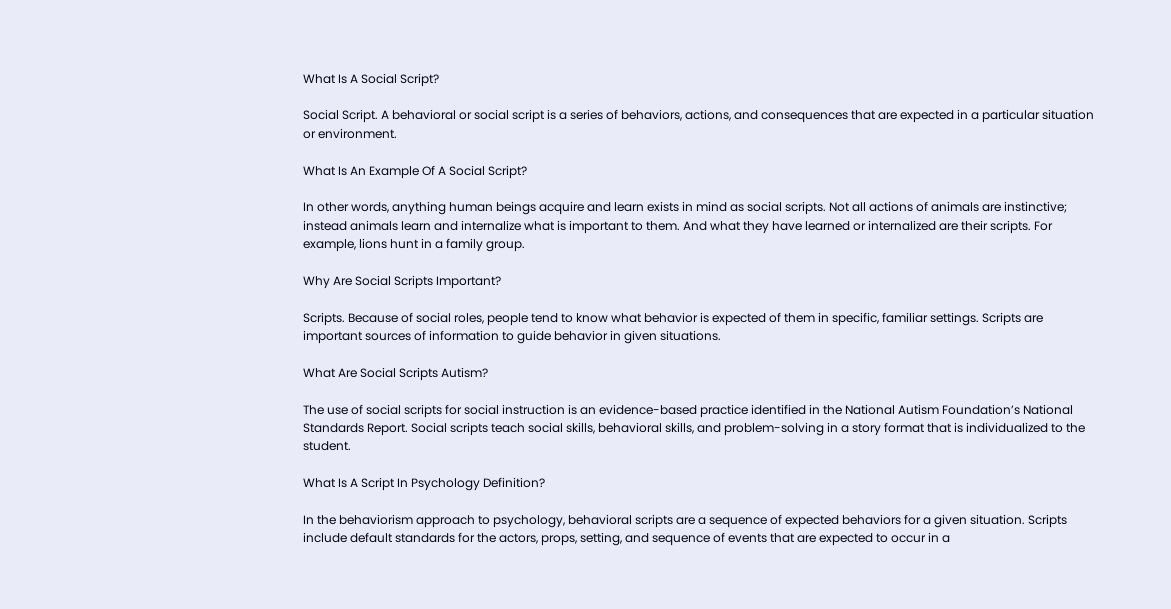What Is A Social Script?

Social Script. A behavioral or social script is a series of behaviors, actions, and consequences that are expected in a particular situation or environment.

What Is An Example Of A Social Script?

In other words, anything human beings acquire and learn exists in mind as social scripts. Not all actions of animals are instinctive; instead animals learn and internalize what is important to them. And what they have learned or internalized are their scripts. For example, lions hunt in a family group.

Why Are Social Scripts Important?

Scripts. Because of social roles, people tend to know what behavior is expected of them in specific, familiar settings. Scripts are important sources of information to guide behavior in given situations.

What Are Social Scripts Autism?

The use of social scripts for social instruction is an evidence-based practice identified in the National Autism Foundation’s National Standards Report. Social scripts teach social skills, behavioral skills, and problem-solving in a story format that is individualized to the student.

What Is A Script In Psychology Definition?

In the behaviorism approach to psychology, behavioral scripts are a sequence of expected behaviors for a given situation. Scripts include default standards for the actors, props, setting, and sequence of events that are expected to occur in a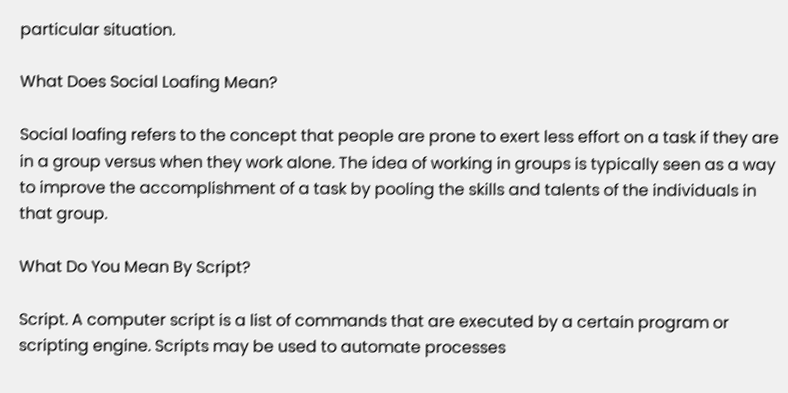particular situation.

What Does Social Loafing Mean?

Social loafing refers to the concept that people are prone to exert less effort on a task if they are in a group versus when they work alone. The idea of working in groups is typically seen as a way to improve the accomplishment of a task by pooling the skills and talents of the individuals in that group.

What Do You Mean By Script?

Script. A computer script is a list of commands that are executed by a certain program or scripting engine. Scripts may be used to automate processes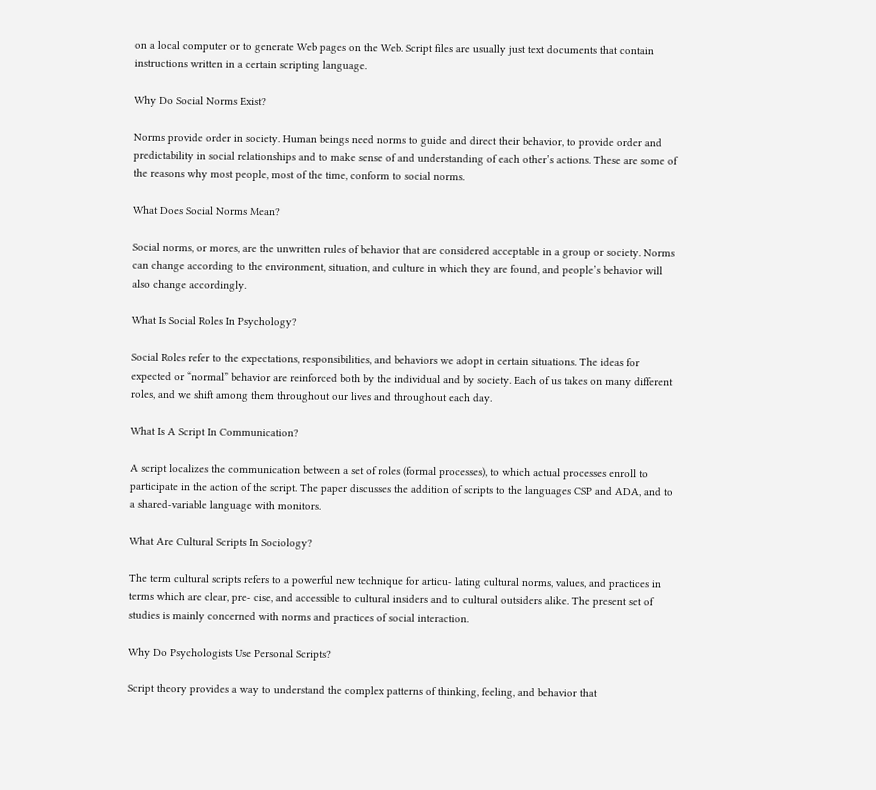on a local computer or to generate Web pages on the Web. Script files are usually just text documents that contain instructions written in a certain scripting language.

Why Do Social Norms Exist?

Norms provide order in society. Human beings need norms to guide and direct their behavior, to provide order and predictability in social relationships and to make sense of and understanding of each other’s actions. These are some of the reasons why most people, most of the time, conform to social norms.

What Does Social Norms Mean?

Social norms, or mores, are the unwritten rules of behavior that are considered acceptable in a group or society. Norms can change according to the environment, situation, and culture in which they are found, and people’s behavior will also change accordingly.

What Is Social Roles In Psychology?

Social Roles refer to the expectations, responsibilities, and behaviors we adopt in certain situations. The ideas for expected or “normal” behavior are reinforced both by the individual and by society. Each of us takes on many different roles, and we shift among them throughout our lives and throughout each day.

What Is A Script In Communication?

A script localizes the communication between a set of roles (formal processes), to which actual processes enroll to participate in the action of the script. The paper discusses the addition of scripts to the languages CSP and ADA, and to a shared-variable language with monitors.

What Are Cultural Scripts In Sociology?

The term cultural scripts refers to a powerful new technique for articu- lating cultural norms, values, and practices in terms which are clear, pre- cise, and accessible to cultural insiders and to cultural outsiders alike. The present set of studies is mainly concerned with norms and practices of social interaction.

Why Do Psychologists Use Personal Scripts?

Script theory provides a way to understand the complex patterns of thinking, feeling, and behavior that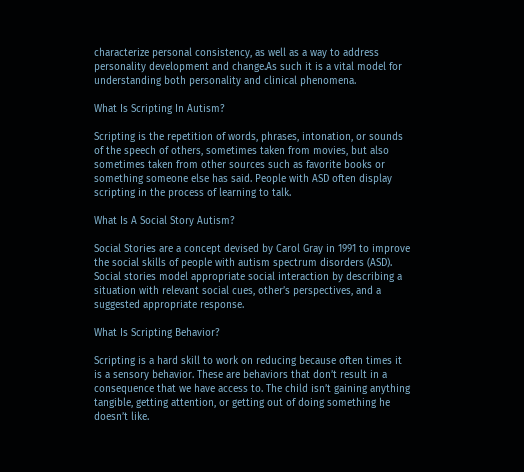characterize personal consistency, as well as a way to address personality development and change.As such it is a vital model for understanding both personality and clinical phenomena.

What Is Scripting In Autism?

Scripting is the repetition of words, phrases, intonation, or sounds of the speech of others, sometimes taken from movies, but also sometimes taken from other sources such as favorite books or something someone else has said. People with ASD often display scripting in the process of learning to talk.

What Is A Social Story Autism?

Social Stories are a concept devised by Carol Gray in 1991 to improve the social skills of people with autism spectrum disorders (ASD). Social stories model appropriate social interaction by describing a situation with relevant social cues, other’s perspectives, and a suggested appropriate response.

What Is Scripting Behavior?

Scripting is a hard skill to work on reducing because often times it is a sensory behavior. These are behaviors that don’t result in a consequence that we have access to. The child isn’t gaining anything tangible, getting attention, or getting out of doing something he doesn’t like.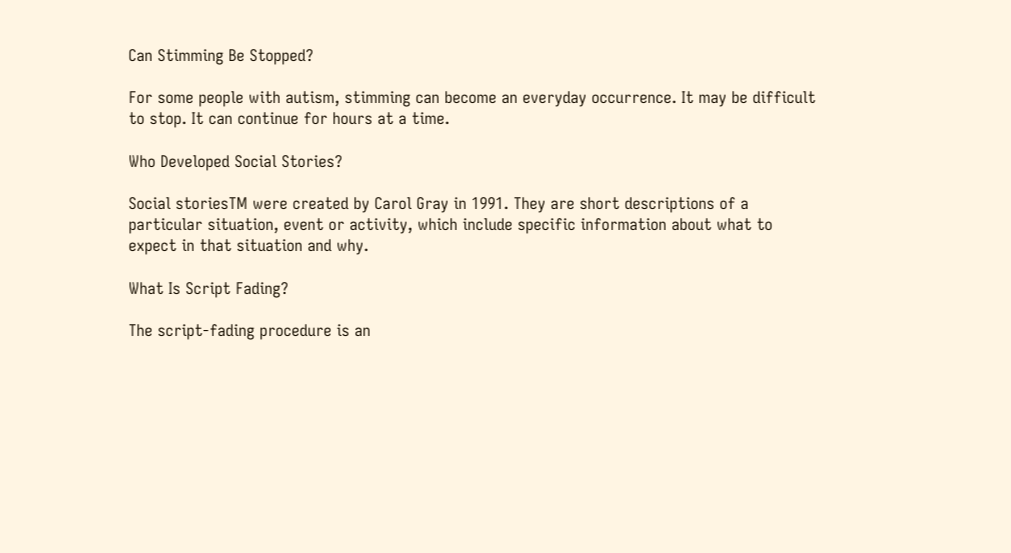Can Stimming Be Stopped?

For some people with autism, stimming can become an everyday occurrence. It may be difficult to stop. It can continue for hours at a time.

Who Developed Social Stories?

Social storiesTM were created by Carol Gray in 1991. They are short descriptions of a particular situation, event or activity, which include specific information about what to expect in that situation and why.

What Is Script Fading?

The script-fading procedure is an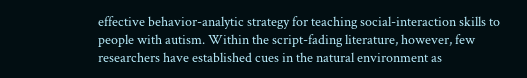effective behavior-analytic strategy for teaching social-interaction skills to people with autism. Within the script-fading literature, however, few researchers have established cues in the natural environment as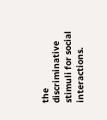the discriminative stimuli for social interactions.